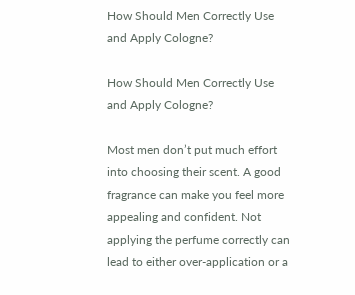How Should Men Correctly Use and Apply Cologne?

How Should Men Correctly Use and Apply Cologne?

Most men don’t put much effort into choosing their scent. A good fragrance can make you feel more appealing and confident. Not applying the perfume correctly can lead to either over-application or a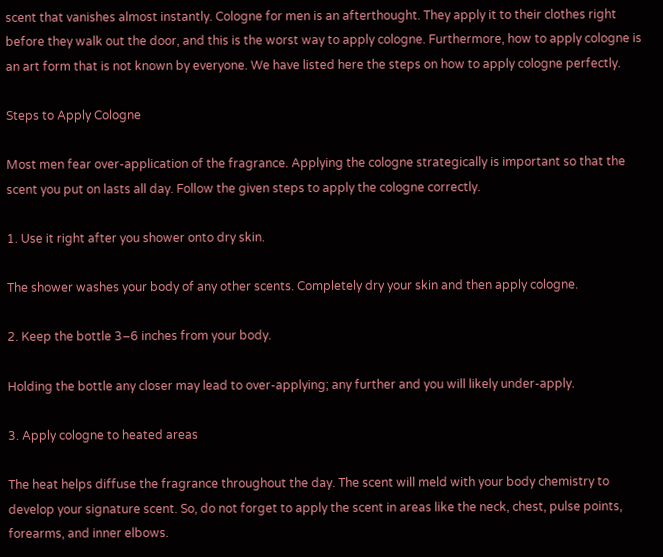scent that vanishes almost instantly. Cologne for men is an afterthought. They apply it to their clothes right before they walk out the door, and this is the worst way to apply cologne. Furthermore, how to apply cologne is an art form that is not known by everyone. We have listed here the steps on how to apply cologne perfectly.

Steps to Apply Cologne

Most men fear over-application of the fragrance. Applying the cologne strategically is important so that the scent you put on lasts all day. Follow the given steps to apply the cologne correctly.

1. Use it right after you shower onto dry skin.

The shower washes your body of any other scents. Completely dry your skin and then apply cologne.

2. Keep the bottle 3–6 inches from your body.

Holding the bottle any closer may lead to over-applying; any further and you will likely under-apply.

3. Apply cologne to heated areas

The heat helps diffuse the fragrance throughout the day. The scent will meld with your body chemistry to develop your signature scent. So, do not forget to apply the scent in areas like the neck, chest, pulse points, forearms, and inner elbows.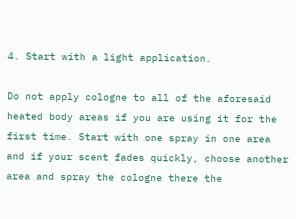4. Start with a light application.

Do not apply cologne to all of the aforesaid heated body areas if you are using it for the first time. Start with one spray in one area and if your scent fades quickly, choose another area and spray the cologne there the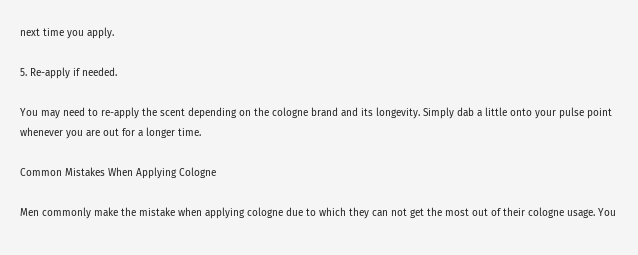next time you apply.

5. Re-apply if needed.

You may need to re-apply the scent depending on the cologne brand and its longevity. Simply dab a little onto your pulse point whenever you are out for a longer time.

Common Mistakes When Applying Cologne

Men commonly make the mistake when applying cologne due to which they can not get the most out of their cologne usage. You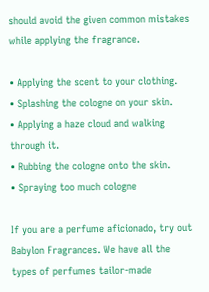should avoid the given common mistakes while applying the fragrance.

• Applying the scent to your clothing.
• Splashing the cologne on your skin.
• Applying a haze cloud and walking through it.
• Rubbing the cologne onto the skin.
• Spraying too much cologne

If you are a perfume aficionado, try out Babylon Fragrances. We have all the types of perfumes tailor-made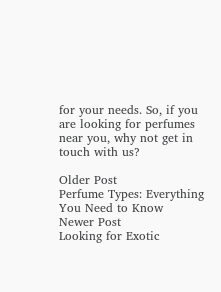for your needs. So, if you are looking for perfumes near you, why not get in touch with us?

Older Post
Perfume Types: Everything You Need to Know
Newer Post
Looking for Exotic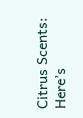Citrus Scents: Here’s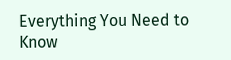Everything You Need to Know